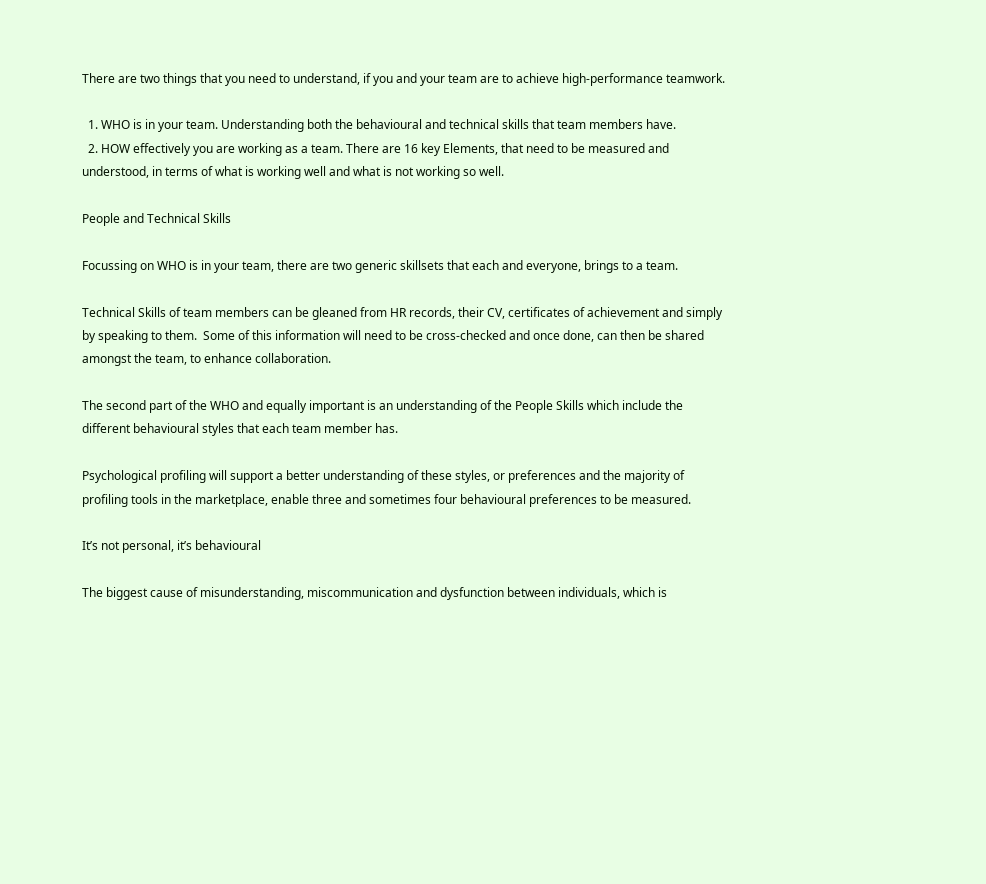There are two things that you need to understand, if you and your team are to achieve high-performance teamwork.

  1. WHO is in your team. Understanding both the behavioural and technical skills that team members have.
  2. HOW effectively you are working as a team. There are 16 key Elements, that need to be measured and understood, in terms of what is working well and what is not working so well.

People and Technical Skills

Focussing on WHO is in your team, there are two generic skillsets that each and everyone, brings to a team.

Technical Skills of team members can be gleaned from HR records, their CV, certificates of achievement and simply by speaking to them.  Some of this information will need to be cross-checked and once done, can then be shared amongst the team, to enhance collaboration.

The second part of the WHO and equally important is an understanding of the People Skills which include the different behavioural styles that each team member has.

Psychological profiling will support a better understanding of these styles, or preferences and the majority of profiling tools in the marketplace, enable three and sometimes four behavioural preferences to be measured.

It’s not personal, it’s behavioural

The biggest cause of misunderstanding, miscommunication and dysfunction between individuals, which is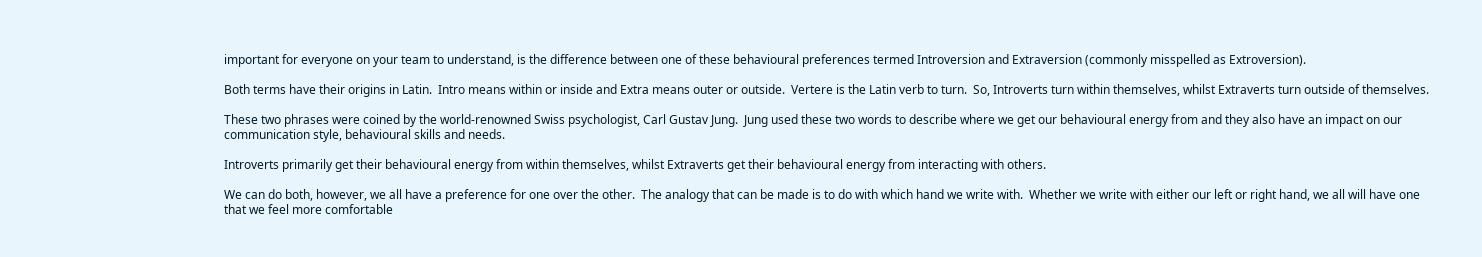important for everyone on your team to understand, is the difference between one of these behavioural preferences termed Introversion and Extraversion (commonly misspelled as Extroversion).

Both terms have their origins in Latin.  Intro means within or inside and Extra means outer or outside.  Vertere is the Latin verb to turn.  So, Introverts turn within themselves, whilst Extraverts turn outside of themselves.

These two phrases were coined by the world-renowned Swiss psychologist, Carl Gustav Jung.  Jung used these two words to describe where we get our behavioural energy from and they also have an impact on our communication style, behavioural skills and needs.

Introverts primarily get their behavioural energy from within themselves, whilst Extraverts get their behavioural energy from interacting with others.

We can do both, however, we all have a preference for one over the other.  The analogy that can be made is to do with which hand we write with.  Whether we write with either our left or right hand, we all will have one that we feel more comfortable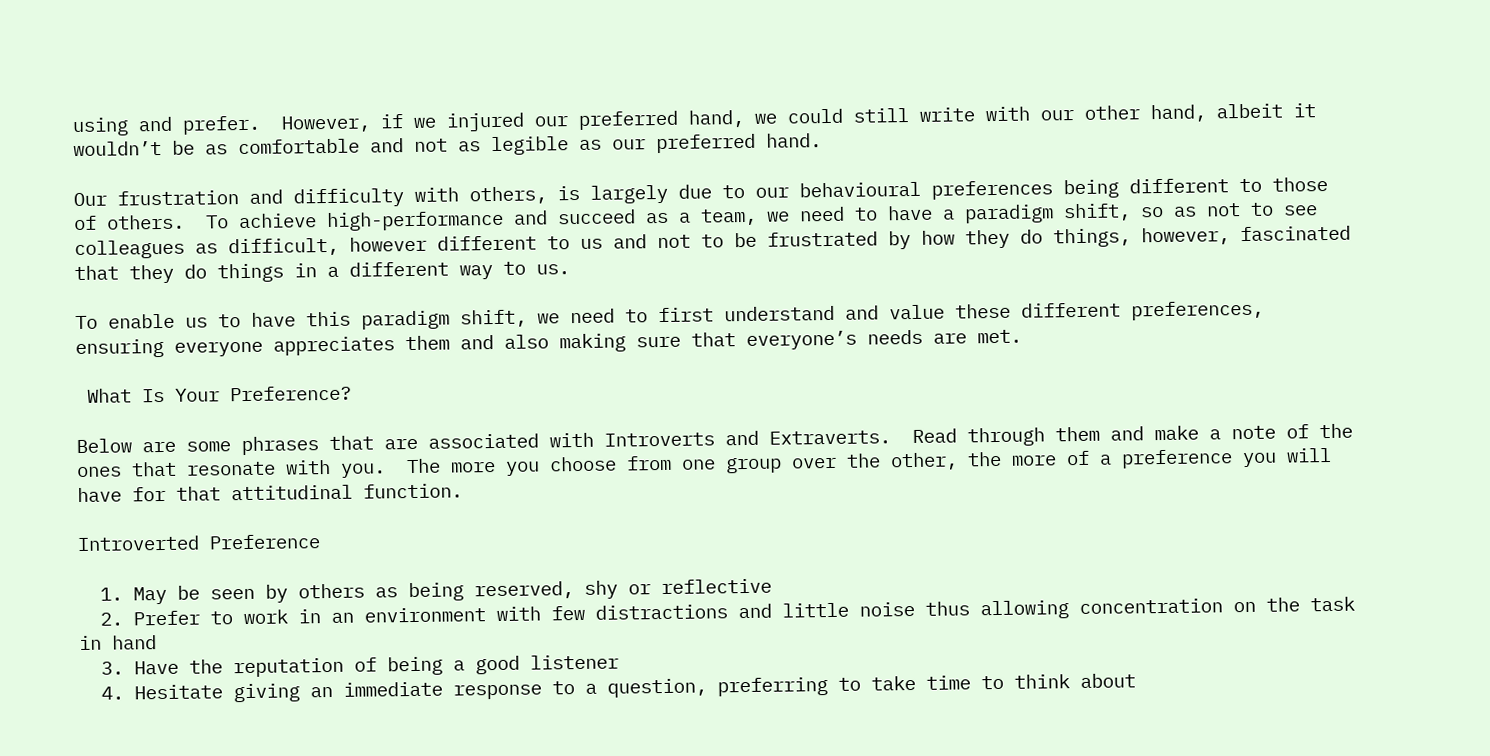using and prefer.  However, if we injured our preferred hand, we could still write with our other hand, albeit it wouldn’t be as comfortable and not as legible as our preferred hand.

Our frustration and difficulty with others, is largely due to our behavioural preferences being different to those of others.  To achieve high-performance and succeed as a team, we need to have a paradigm shift, so as not to see colleagues as difficult, however different to us and not to be frustrated by how they do things, however, fascinated that they do things in a different way to us.

To enable us to have this paradigm shift, we need to first understand and value these different preferences, ensuring everyone appreciates them and also making sure that everyone’s needs are met.

 What Is Your Preference?

Below are some phrases that are associated with Introverts and Extraverts.  Read through them and make a note of the ones that resonate with you.  The more you choose from one group over the other, the more of a preference you will have for that attitudinal function.

Introverted Preference

  1. May be seen by others as being reserved, shy or reflective
  2. Prefer to work in an environment with few distractions and little noise thus allowing concentration on the task in hand
  3. Have the reputation of being a good listener
  4. Hesitate giving an immediate response to a question, preferring to take time to think about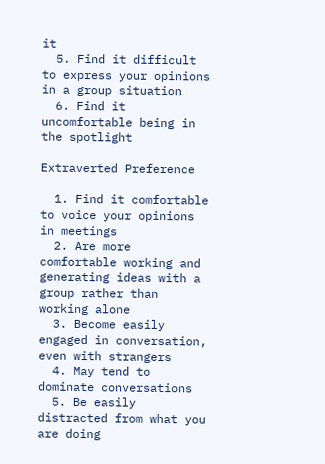it
  5. Find it difficult to express your opinions in a group situation
  6. Find it uncomfortable being in the spotlight

Extraverted Preference

  1. Find it comfortable to voice your opinions in meetings
  2. Are more comfortable working and generating ideas with a group rather than working alone
  3. Become easily engaged in conversation, even with strangers
  4. May tend to dominate conversations
  5. Be easily distracted from what you are doing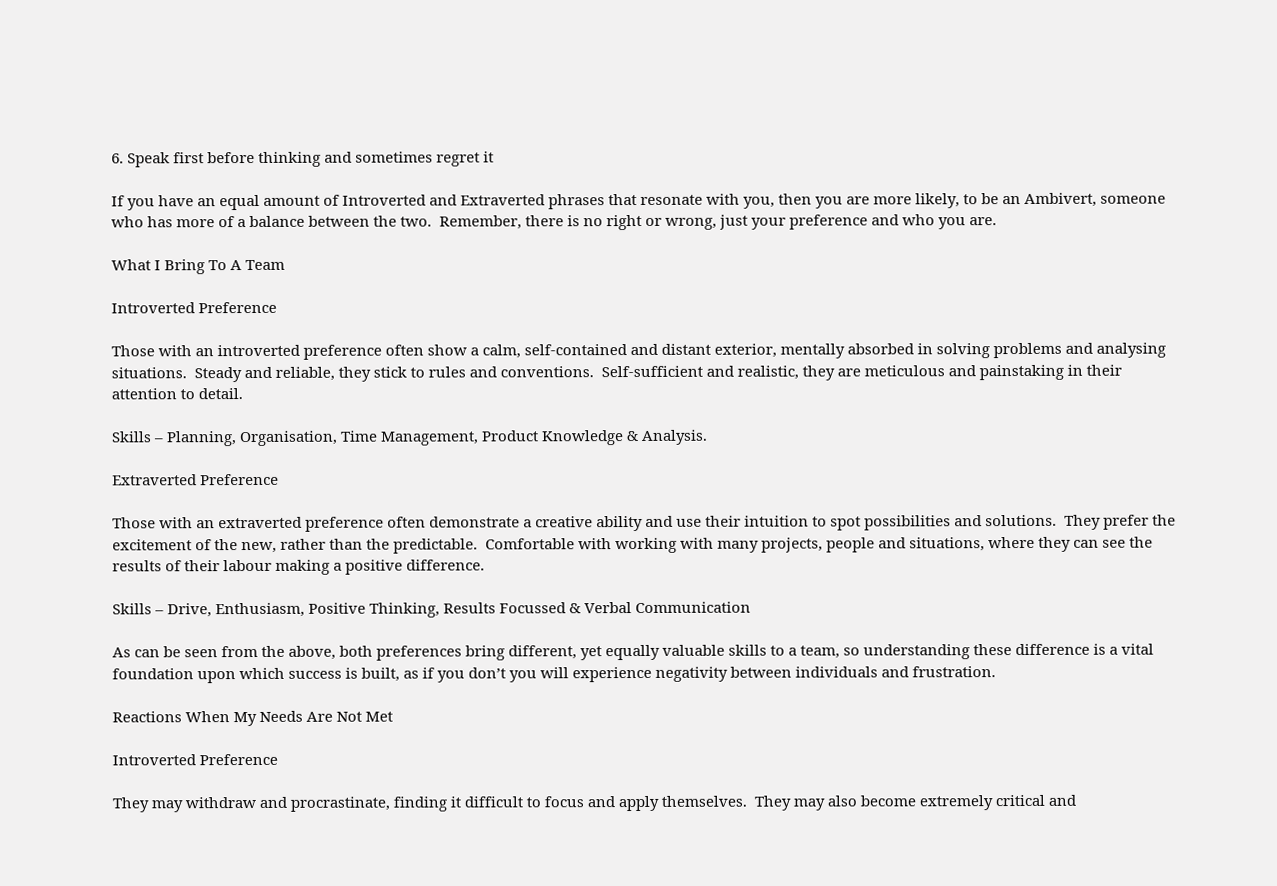6. Speak first before thinking and sometimes regret it

If you have an equal amount of Introverted and Extraverted phrases that resonate with you, then you are more likely, to be an Ambivert, someone who has more of a balance between the two.  Remember, there is no right or wrong, just your preference and who you are.

What I Bring To A Team

Introverted Preference

Those with an introverted preference often show a calm, self-contained and distant exterior, mentally absorbed in solving problems and analysing situations.  Steady and reliable, they stick to rules and conventions.  Self-sufficient and realistic, they are meticulous and painstaking in their attention to detail.

Skills – Planning, Organisation, Time Management, Product Knowledge & Analysis.

Extraverted Preference

Those with an extraverted preference often demonstrate a creative ability and use their intuition to spot possibilities and solutions.  They prefer the excitement of the new, rather than the predictable.  Comfortable with working with many projects, people and situations, where they can see the results of their labour making a positive difference.

Skills – Drive, Enthusiasm, Positive Thinking, Results Focussed & Verbal Communication

As can be seen from the above, both preferences bring different, yet equally valuable skills to a team, so understanding these difference is a vital foundation upon which success is built, as if you don’t you will experience negativity between individuals and frustration.

Reactions When My Needs Are Not Met

Introverted Preference

They may withdraw and procrastinate, finding it difficult to focus and apply themselves.  They may also become extremely critical and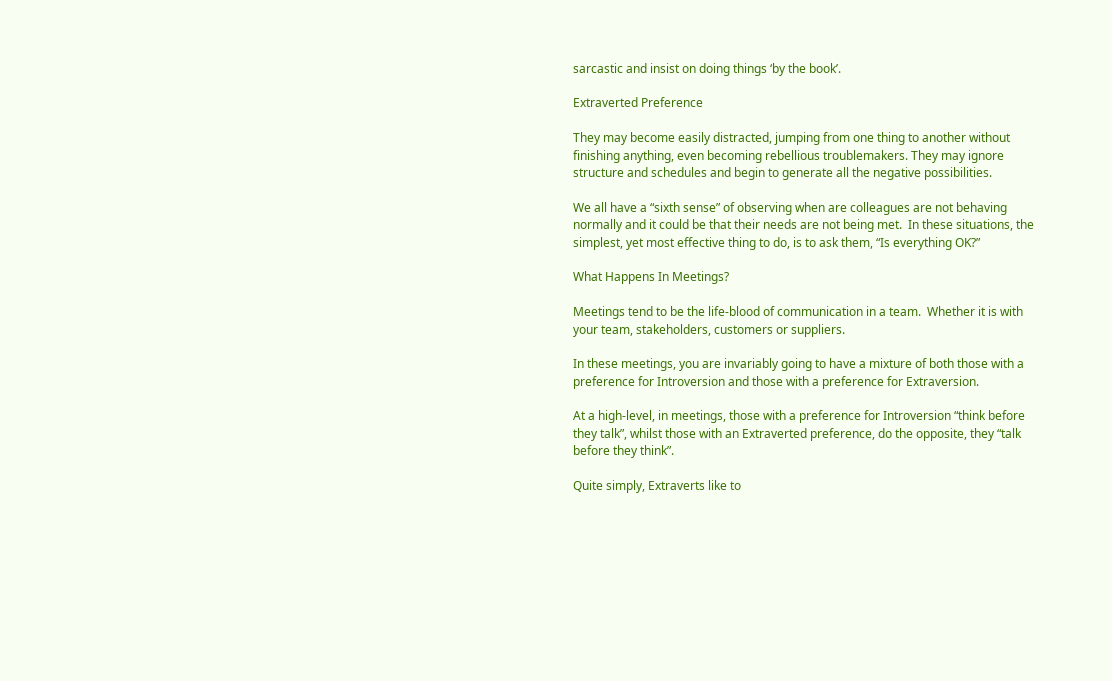sarcastic and insist on doing things ‘by the book’.

Extraverted Preference

They may become easily distracted, jumping from one thing to another without finishing anything, even becoming rebellious troublemakers. They may ignore structure and schedules and begin to generate all the negative possibilities.

We all have a “sixth sense” of observing when are colleagues are not behaving normally and it could be that their needs are not being met.  In these situations, the simplest, yet most effective thing to do, is to ask them, “Is everything OK?”

What Happens In Meetings?

Meetings tend to be the life-blood of communication in a team.  Whether it is with your team, stakeholders, customers or suppliers.

In these meetings, you are invariably going to have a mixture of both those with a preference for Introversion and those with a preference for Extraversion.

At a high-level, in meetings, those with a preference for Introversion “think before they talk”, whilst those with an Extraverted preference, do the opposite, they “talk before they think”.

Quite simply, Extraverts like to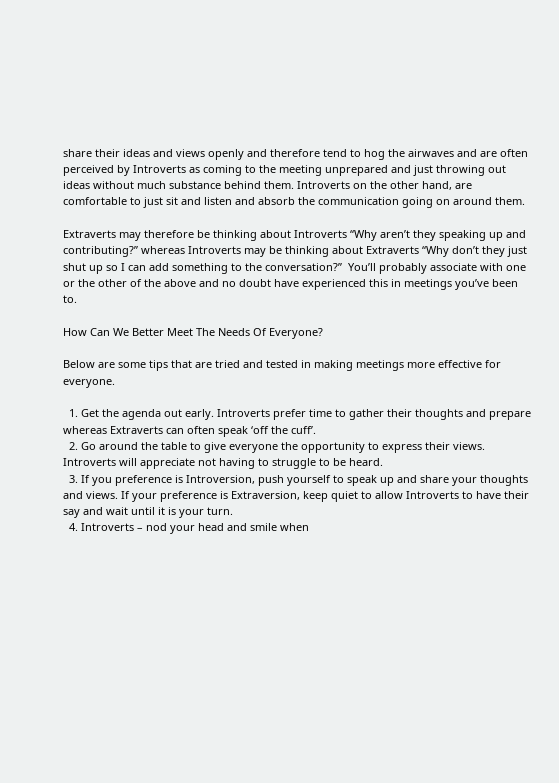share their ideas and views openly and therefore tend to hog the airwaves and are often perceived by Introverts as coming to the meeting unprepared and just throwing out ideas without much substance behind them. Introverts on the other hand, are comfortable to just sit and listen and absorb the communication going on around them.

Extraverts may therefore be thinking about Introverts “Why aren’t they speaking up and contributing?” whereas Introverts may be thinking about Extraverts “Why don’t they just shut up so I can add something to the conversation?”  You’ll probably associate with one or the other of the above and no doubt have experienced this in meetings you’ve been to.

How Can We Better Meet The Needs Of Everyone?

Below are some tips that are tried and tested in making meetings more effective for everyone.

  1. Get the agenda out early. Introverts prefer time to gather their thoughts and prepare whereas Extraverts can often speak ‘off the cuff’.
  2. Go around the table to give everyone the opportunity to express their views. Introverts will appreciate not having to struggle to be heard.
  3. If you preference is Introversion, push yourself to speak up and share your thoughts and views. If your preference is Extraversion, keep quiet to allow Introverts to have their say and wait until it is your turn.
  4. Introverts – nod your head and smile when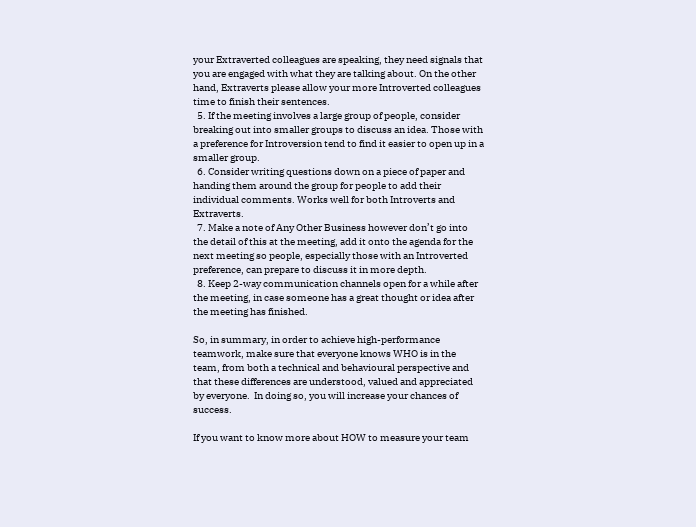your Extraverted colleagues are speaking, they need signals that you are engaged with what they are talking about. On the other hand, Extraverts please allow your more Introverted colleagues time to finish their sentences.
  5. If the meeting involves a large group of people, consider breaking out into smaller groups to discuss an idea. Those with a preference for Introversion tend to find it easier to open up in a smaller group.
  6. Consider writing questions down on a piece of paper and handing them around the group for people to add their individual comments. Works well for both Introverts and Extraverts.
  7. Make a note of Any Other Business however don’t go into the detail of this at the meeting, add it onto the agenda for the next meeting so people, especially those with an Introverted preference, can prepare to discuss it in more depth.
  8. Keep 2-way communication channels open for a while after the meeting, in case someone has a great thought or idea after the meeting has finished.

So, in summary, in order to achieve high-performance teamwork, make sure that everyone knows WHO is in the team, from both a technical and behavioural perspective and that these differences are understood, valued and appreciated by everyone.  In doing so, you will increase your chances of success.

If you want to know more about HOW to measure your team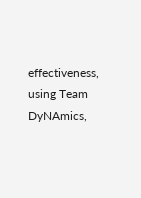effectiveness, using Team DyNAmics,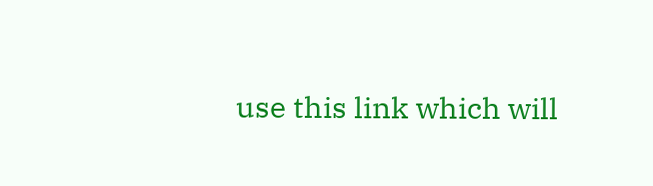use this link which will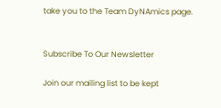take you to the Team DyNAmics page.


Subscribe To Our Newsletter

Join our mailing list to be kept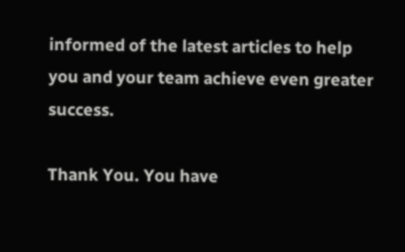informed of the latest articles to help you and your team achieve even greater success.

Thank You. You have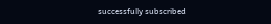successfully subscribed